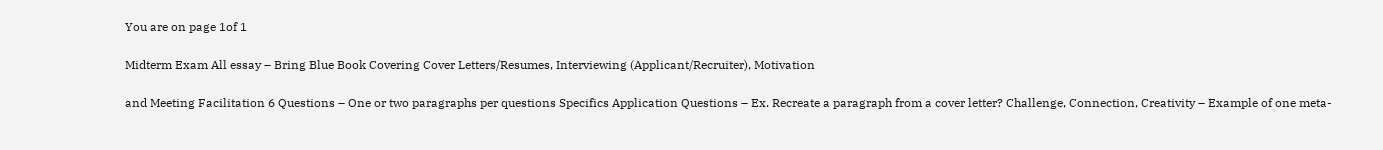You are on page 1of 1

Midterm Exam All essay – Bring Blue Book Covering Cover Letters/Resumes, Interviewing (Applicant/Recruiter), Motivation

and Meeting Facilitation 6 Questions – One or two paragraphs per questions Specifics Application Questions – Ex. Recreate a paragraph from a cover letter? Challenge, Connection, Creativity – Example of one meta-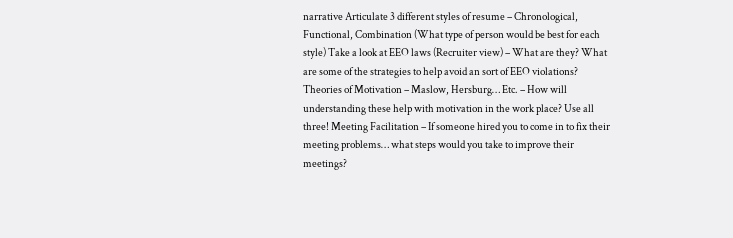narrative Articulate 3 different styles of resume – Chronological, Functional, Combination (What type of person would be best for each style) Take a look at EEO laws (Recruiter view) – What are they? What are some of the strategies to help avoid an sort of EEO violations? Theories of Motivation – Maslow, Hersburg… Etc. – How will understanding these help with motivation in the work place? Use all three! Meeting Facilitation – If someone hired you to come in to fix their meeting problems… what steps would you take to improve their meetings?